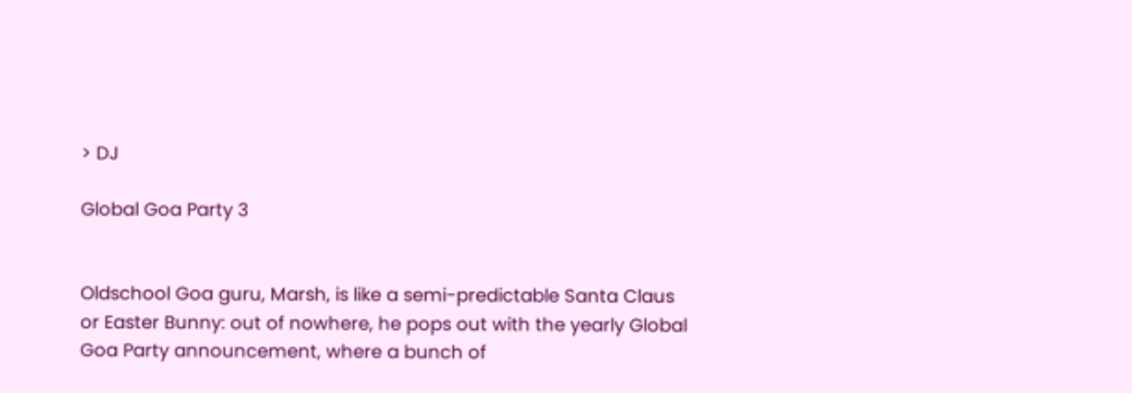> DJ

Global Goa Party 3


Oldschool Goa guru, Marsh, is like a semi-predictable Santa Claus or Easter Bunny: out of nowhere, he pops out with the yearly Global Goa Party announcement, where a bunch of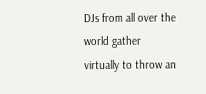DJs from all over the world gather virtually to throw an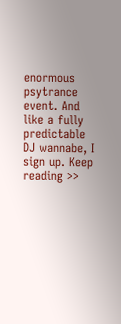enormous psytrance event. And like a fully predictable DJ wannabe, I sign up. Keep reading >>